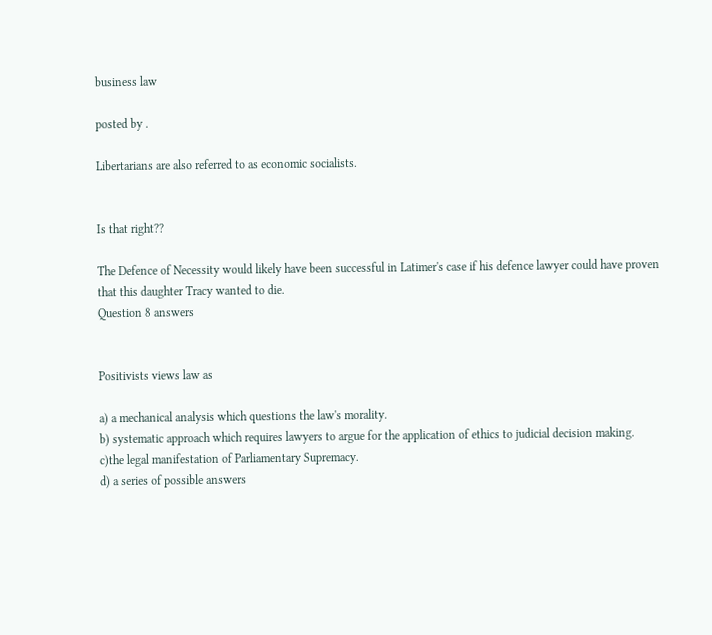business law

posted by .

Libertarians are also referred to as economic socialists.


Is that right??

The Defence of Necessity would likely have been successful in Latimer's case if his defence lawyer could have proven that this daughter Tracy wanted to die.
Question 8 answers


Positivists views law as

a) a mechanical analysis which questions the law's morality.
b) systematic approach which requires lawyers to argue for the application of ethics to judicial decision making.
c)the legal manifestation of Parliamentary Supremacy.
d) a series of possible answers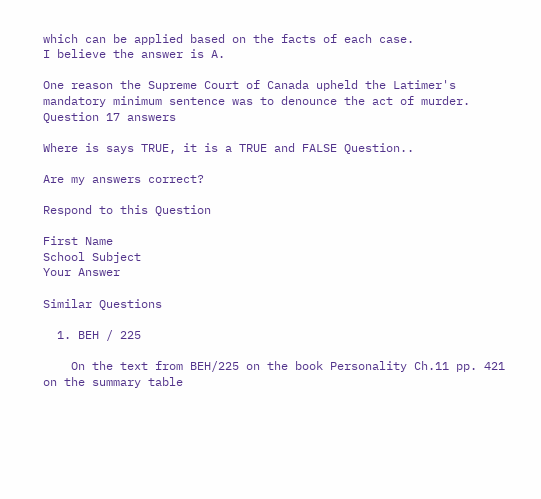which can be applied based on the facts of each case.
I believe the answer is A.

One reason the Supreme Court of Canada upheld the Latimer's mandatory minimum sentence was to denounce the act of murder.
Question 17 answers

Where is says TRUE, it is a TRUE and FALSE Question..

Are my answers correct?

Respond to this Question

First Name
School Subject
Your Answer

Similar Questions

  1. BEH / 225

    On the text from BEH/225 on the book Personality Ch.11 pp. 421 on the summary table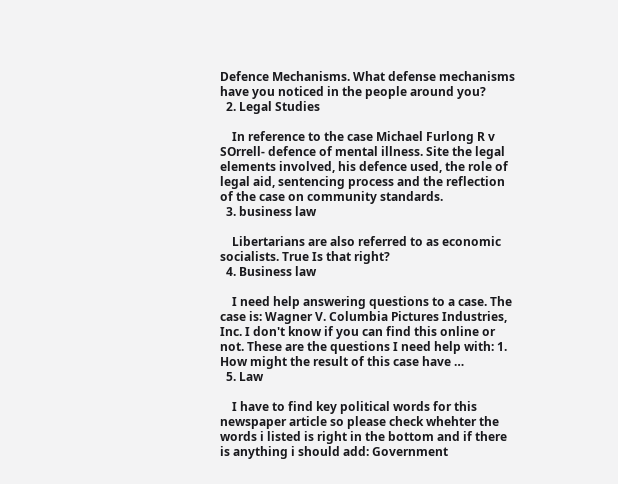Defence Mechanisms. What defense mechanisms have you noticed in the people around you?
  2. Legal Studies

    In reference to the case Michael Furlong R v SOrrell- defence of mental illness. Site the legal elements involved, his defence used, the role of legal aid, sentencing process and the reflection of the case on community standards.
  3. business law

    Libertarians are also referred to as economic socialists. True Is that right?
  4. Business law

    I need help answering questions to a case. The case is: Wagner V. Columbia Pictures Industries, Inc. I don't know if you can find this online or not. These are the questions I need help with: 1. How might the result of this case have …
  5. Law

    I have to find key political words for this newspaper article so please check whehter the words i listed is right in the bottom and if there is anything i should add: Government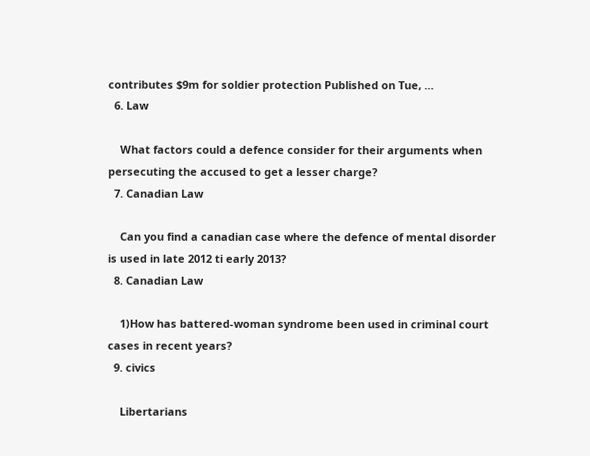contributes $9m for soldier protection Published on Tue, …
  6. Law

    What factors could a defence consider for their arguments when persecuting the accused to get a lesser charge?
  7. Canadian Law

    Can you find a canadian case where the defence of mental disorder is used in late 2012 ti early 2013?
  8. Canadian Law

    1)How has battered-woman syndrome been used in criminal court cases in recent years?
  9. civics

    Libertarians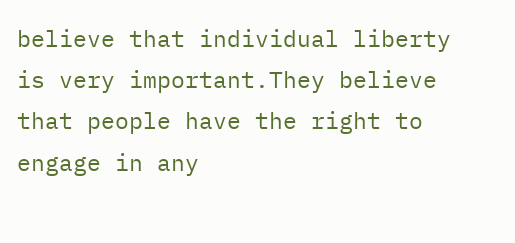believe that individual liberty is very important.They believe that people have the right to engage in any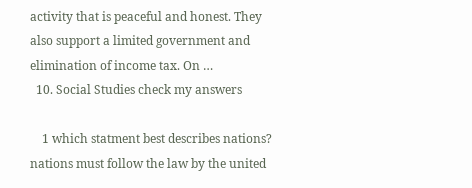activity that is peaceful and honest. They also support a limited government and elimination of income tax. On …
  10. Social Studies check my answers

    1 which statment best describes nations? nations must follow the law by the united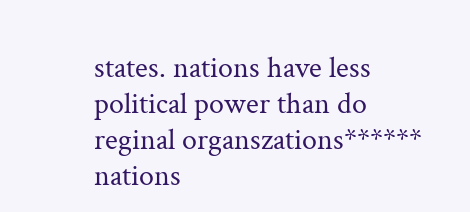states. nations have less political power than do reginal organszations****** nations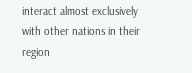interact almost exclusively with other nations in their region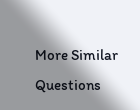More Similar Questions